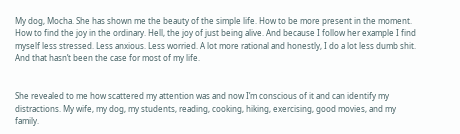My dog, Mocha. She has shown me the beauty of the simple life. How to be more present in the moment. How to find the joy in the ordinary. Hell, the joy of just being alive. And because I follow her example I find myself less stressed. Less anxious. Less worried. A lot more rational and honestly, I do a lot less dumb shit. And that hasn’t been the case for most of my life.


She revealed to me how scattered my attention was and now I’m conscious of it and can identify my distractions. My wife, my dog, my students, reading, cooking, hiking, exercising, good movies, and my family.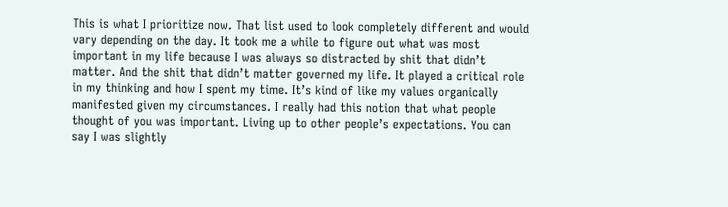This is what I prioritize now. That list used to look completely different and would vary depending on the day. It took me a while to figure out what was most important in my life because I was always so distracted by shit that didn’t matter. And the shit that didn’t matter governed my life. It played a critical role in my thinking and how I spent my time. It’s kind of like my values organically manifested given my circumstances. I really had this notion that what people thought of you was important. Living up to other people’s expectations. You can say I was slightly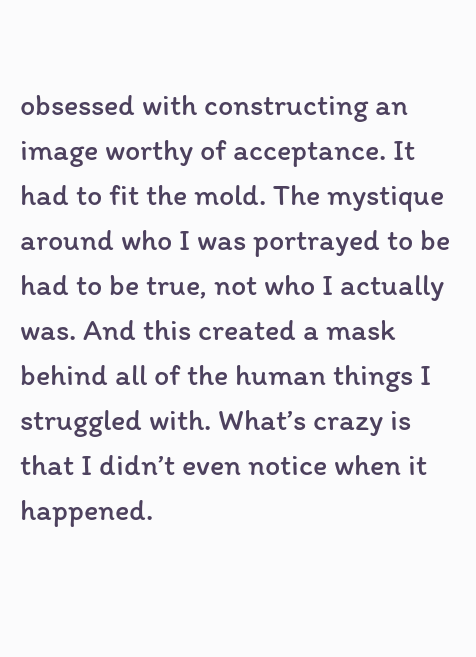obsessed with constructing an image worthy of acceptance. It had to fit the mold. The mystique around who I was portrayed to be had to be true, not who I actually was. And this created a mask behind all of the human things I struggled with. What’s crazy is that I didn’t even notice when it happened.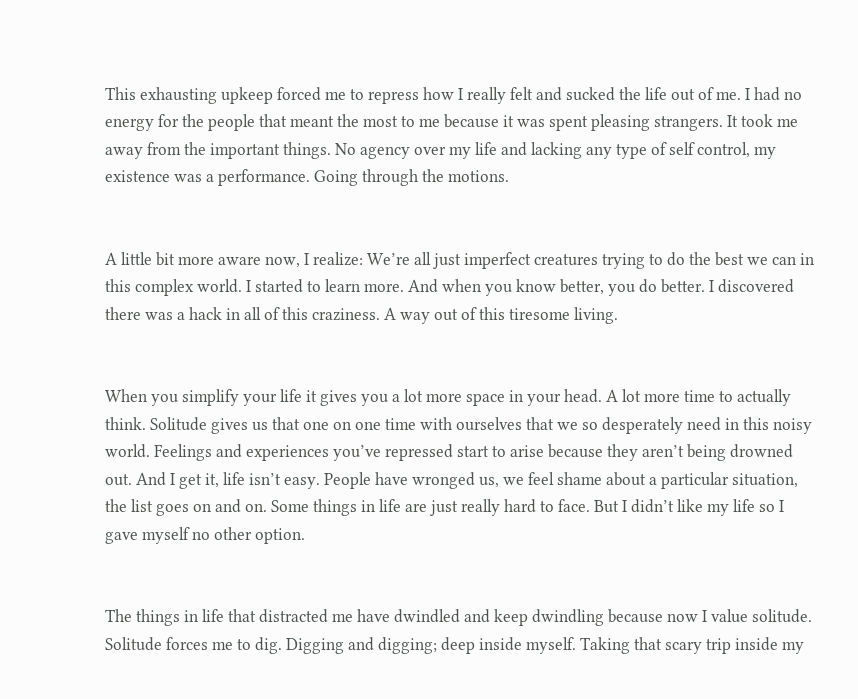This exhausting upkeep forced me to repress how I really felt and sucked the life out of me. I had no energy for the people that meant the most to me because it was spent pleasing strangers. It took me away from the important things. No agency over my life and lacking any type of self control, my existence was a performance. Going through the motions.


A little bit more aware now, I realize: We’re all just imperfect creatures trying to do the best we can in this complex world. I started to learn more. And when you know better, you do better. I discovered there was a hack in all of this craziness. A way out of this tiresome living.


When you simplify your life it gives you a lot more space in your head. A lot more time to actually think. Solitude gives us that one on one time with ourselves that we so desperately need in this noisy world. Feelings and experiences you’ve repressed start to arise because they aren’t being drowned out. And I get it, life isn’t easy. People have wronged us, we feel shame about a particular situation, the list goes on and on. Some things in life are just really hard to face. But I didn’t like my life so I gave myself no other option.


The things in life that distracted me have dwindled and keep dwindling because now I value solitude. Solitude forces me to dig. Digging and digging; deep inside myself. Taking that scary trip inside my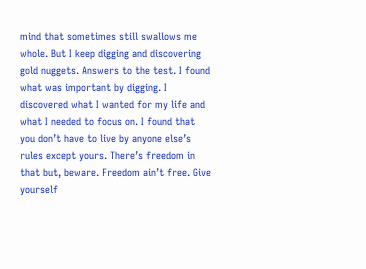mind that sometimes still swallows me whole. But I keep digging and discovering gold nuggets. Answers to the test. I found what was important by digging. I discovered what I wanted for my life and what I needed to focus on. I found that you don’t have to live by anyone else’s rules except yours. There’s freedom in that but, beware. Freedom ain’t free. Give yourself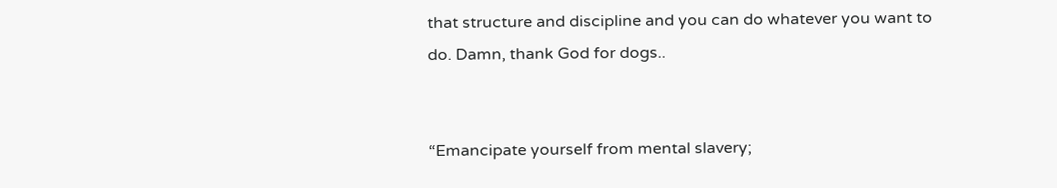that structure and discipline and you can do whatever you want to do. Damn, thank God for dogs..


“Emancipate yourself from mental slavery;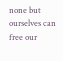none but ourselves can free our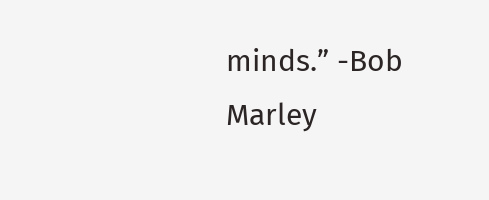minds.” -Bob Marley